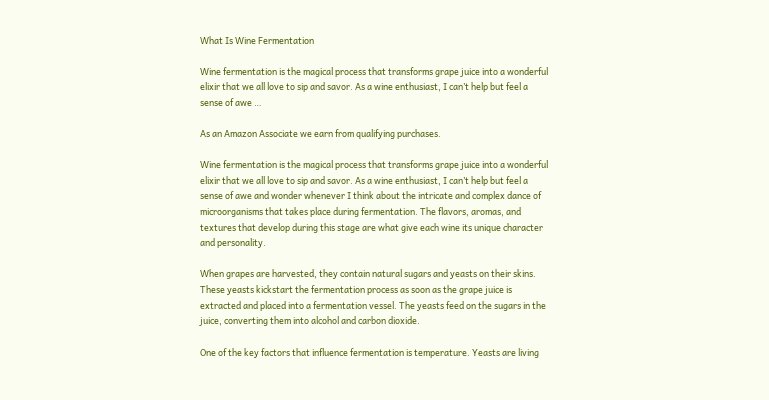What Is Wine Fermentation

Wine fermentation is the magical process that transforms grape juice into a wonderful elixir that we all love to sip and savor. As a wine enthusiast, I can’t help but feel a sense of awe …

As an Amazon Associate we earn from qualifying purchases.

Wine fermentation is the magical process that transforms grape juice into a wonderful elixir that we all love to sip and savor. As a wine enthusiast, I can’t help but feel a sense of awe and wonder whenever I think about the intricate and complex dance of microorganisms that takes place during fermentation. The flavors, aromas, and textures that develop during this stage are what give each wine its unique character and personality.

When grapes are harvested, they contain natural sugars and yeasts on their skins. These yeasts kickstart the fermentation process as soon as the grape juice is extracted and placed into a fermentation vessel. The yeasts feed on the sugars in the juice, converting them into alcohol and carbon dioxide.

One of the key factors that influence fermentation is temperature. Yeasts are living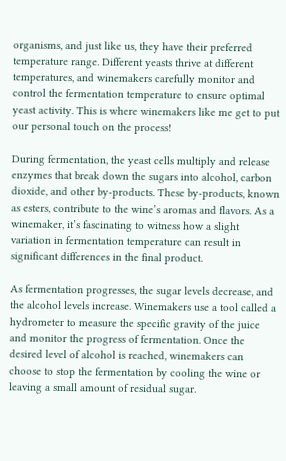organisms, and just like us, they have their preferred temperature range. Different yeasts thrive at different temperatures, and winemakers carefully monitor and control the fermentation temperature to ensure optimal yeast activity. This is where winemakers like me get to put our personal touch on the process!

During fermentation, the yeast cells multiply and release enzymes that break down the sugars into alcohol, carbon dioxide, and other by-products. These by-products, known as esters, contribute to the wine’s aromas and flavors. As a winemaker, it’s fascinating to witness how a slight variation in fermentation temperature can result in significant differences in the final product.

As fermentation progresses, the sugar levels decrease, and the alcohol levels increase. Winemakers use a tool called a hydrometer to measure the specific gravity of the juice and monitor the progress of fermentation. Once the desired level of alcohol is reached, winemakers can choose to stop the fermentation by cooling the wine or leaving a small amount of residual sugar.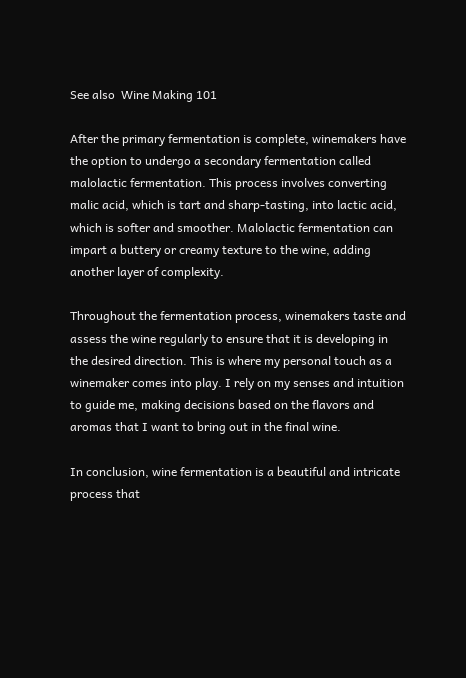See also  Wine Making 101

After the primary fermentation is complete, winemakers have the option to undergo a secondary fermentation called malolactic fermentation. This process involves converting malic acid, which is tart and sharp-tasting, into lactic acid, which is softer and smoother. Malolactic fermentation can impart a buttery or creamy texture to the wine, adding another layer of complexity.

Throughout the fermentation process, winemakers taste and assess the wine regularly to ensure that it is developing in the desired direction. This is where my personal touch as a winemaker comes into play. I rely on my senses and intuition to guide me, making decisions based on the flavors and aromas that I want to bring out in the final wine.

In conclusion, wine fermentation is a beautiful and intricate process that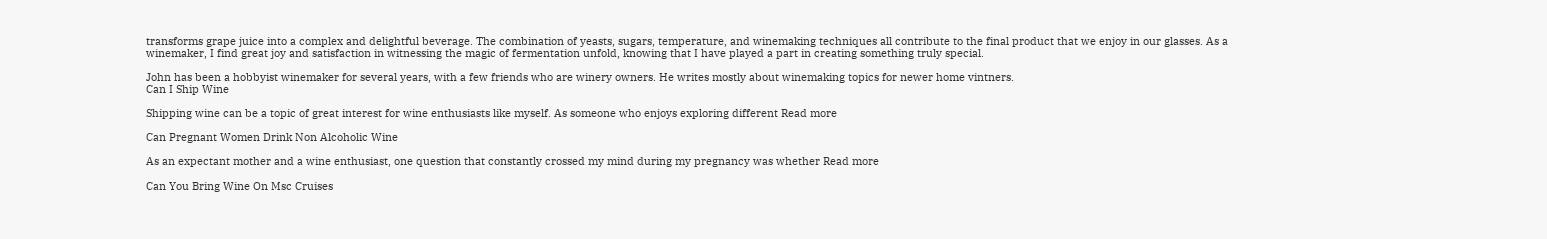transforms grape juice into a complex and delightful beverage. The combination of yeasts, sugars, temperature, and winemaking techniques all contribute to the final product that we enjoy in our glasses. As a winemaker, I find great joy and satisfaction in witnessing the magic of fermentation unfold, knowing that I have played a part in creating something truly special.

John has been a hobbyist winemaker for several years, with a few friends who are winery owners. He writes mostly about winemaking topics for newer home vintners.
Can I Ship Wine

Shipping wine can be a topic of great interest for wine enthusiasts like myself. As someone who enjoys exploring different Read more

Can Pregnant Women Drink Non Alcoholic Wine

As an expectant mother and a wine enthusiast, one question that constantly crossed my mind during my pregnancy was whether Read more

Can You Bring Wine On Msc Cruises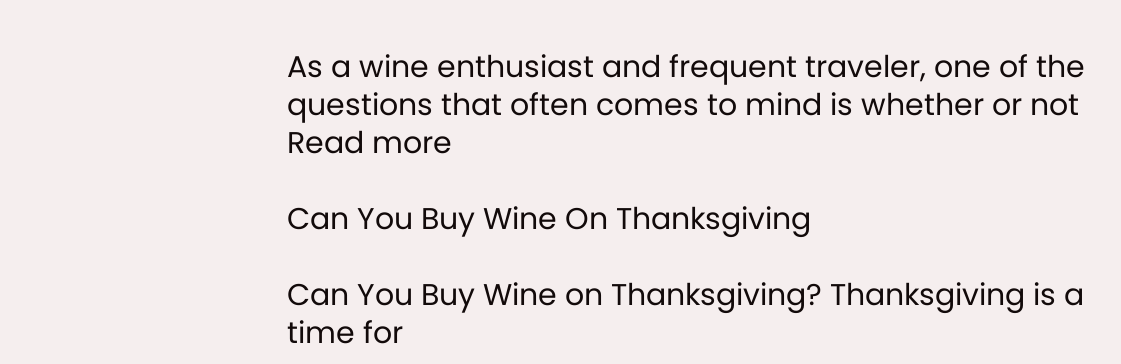As a wine enthusiast and frequent traveler, one of the questions that often comes to mind is whether or not Read more

Can You Buy Wine On Thanksgiving

Can You Buy Wine on Thanksgiving? Thanksgiving is a time for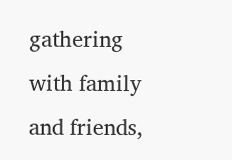gathering with family and friends,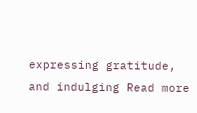expressing gratitude, and indulging Read more